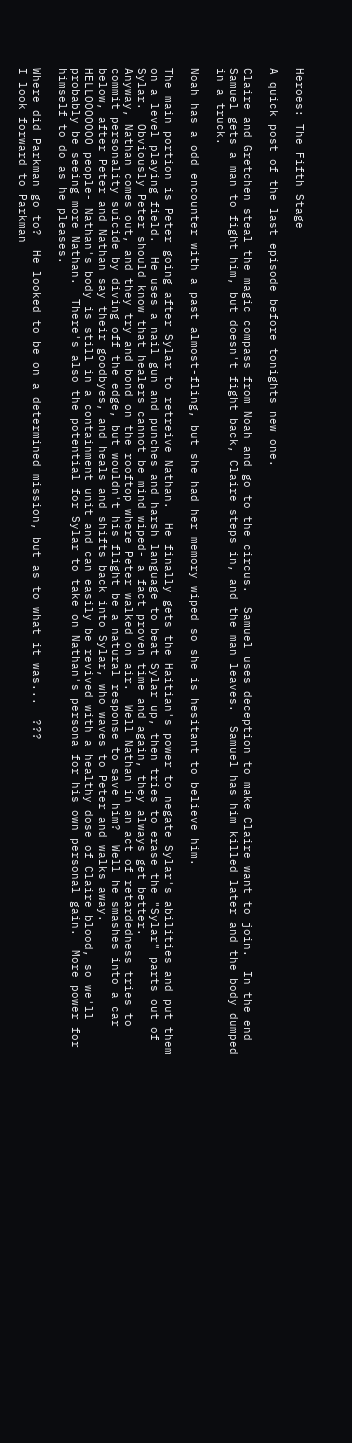Heroes: The Fifth Stage

A quick post of the last episode before tonights new one.

Claire and Gretchen steal the magic compass from Noah and go to the circus.  Samuel uses deception to make Claire want to join.  In the end Samuel gets a man to fight him, but doesn't fight back, Claire steps in, and the man leaves.  Samuel has him killed later and the body dumped in a truck.

Noah has a odd encounter with a past almost-fling, but she had her memory wiped so she is hesitant to believe him.

The main portion is Peter going after Sylar to retreive Nathan.  He finally gets the Haitian's power to negate Sylar's abilities and put them on a level playing field.  He uses a nail gun and punches and harsh language to beat Sylar up, then tries to erase the "Sylar" parts out of Sylar.  Obviously Peter should know that healers cannot be mind wiped- a fact proven time and again, they always get better.
Anyway, Nathan comes out, and they try and bond on the rooftop where Peter walked on air.  Well Nathan in an act of retardedness tries to commit personality suicide by diving off the edge, but wouldn't his flight be a natural response to save him?  Well he smashes into a car below, after Peter and Nathan say their goodbyes, and heals and shifts back into Sylar, who waves to Peter and walks away.
HELLOOOOOOO people- Nathan's body is still in a containment unit and can easily be revived with a healthy dose of Claire blood, so we'll probably be seeing more Nathan.  There's also the potential for Sylar to take on Nathan's persona for his own personal gain.  More power for himself to do as he pleases.

Where did Parkman go to?  He looked to be on a determined mission, but as to what it was...  ???
I look forward to Parkman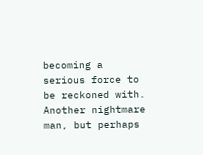becoming a serious force to be reckoned with.  Another nightmare man, but perhaps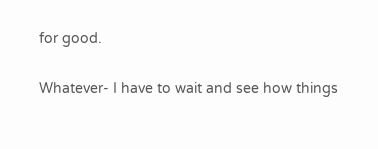for good.

Whatever- I have to wait and see how things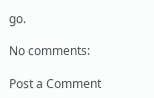go.

No comments:

Post a Comment